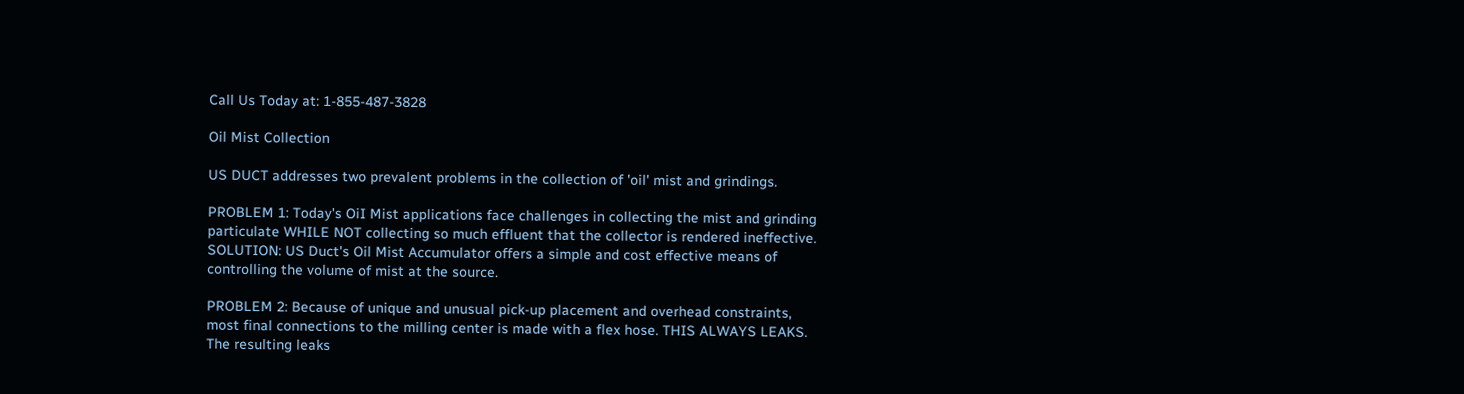Call Us Today at: 1-855-487-3828

Oil Mist Collection

US DUCT addresses two prevalent problems in the collection of 'oil' mist and grindings.

PROBLEM 1: Today's OiI Mist applications face challenges in collecting the mist and grinding particulate WHILE NOT collecting so much effluent that the collector is rendered ineffective.
SOLUTION: US Duct's Oil Mist Accumulator offers a simple and cost effective means of controlling the volume of mist at the source.

PROBLEM 2: Because of unique and unusual pick-up placement and overhead constraints, most final connections to the milling center is made with a flex hose. THIS ALWAYS LEAKS. The resulting leaks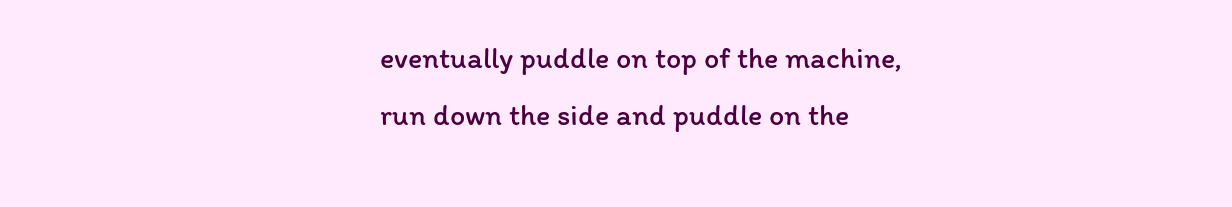eventually puddle on top of the machine, run down the side and puddle on the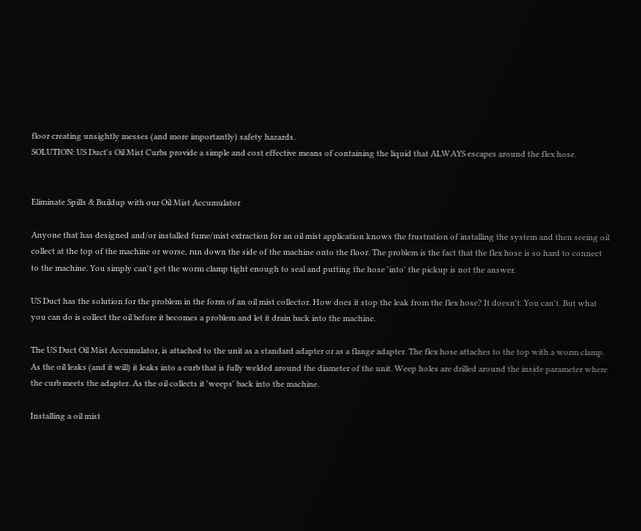floor creating unsightly messes (and more importantly) safety hazards.
SOLUTION: US Duct's Oil Mist Curbs provide a simple and cost effective means of containing the liquid that ALWAYS escapes around the flex hose.


Eliminate Spills & Buildup with our Oil Mist Accumulator

Anyone that has designed and/or installed fume/mist extraction for an oil mist application knows the frustration of installing the system and then seeing oil collect at the top of the machine or worse, run down the side of the machine onto the floor. The problem is the fact that the flex hose is so hard to connect to the machine. You simply can't get the worm clamp tight enough to seal and putting the hose 'into' the pickup is not the answer.

US Duct has the solution for the problem in the form of an oil mist collector. How does it stop the leak from the flex hose? It doesn't. You can't. But what you can do is collect the oil before it becomes a problem and let it drain back into the machine.

The US Duct Oil Mist Accumulator, is attached to the unit as a standard adapter or as a flange adapter. The flex hose attaches to the top with a worm clamp. As the oil leaks (and it will) it leaks into a curb that is fully welded around the diameter of the unit. Weep holes are drilled around the inside parameter where the curb meets the adapter. As the oil collects it 'weeps' back into the machine.

Installing a oil mist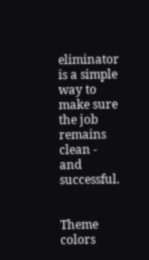eliminator is a simple way to make sure the job remains clean - and successful.


Theme colors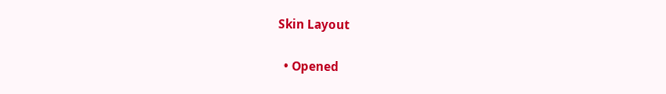Skin Layout

  • Opened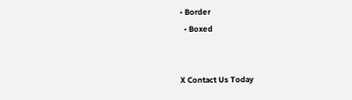• Border
  • Boxed


X Contact Us Today